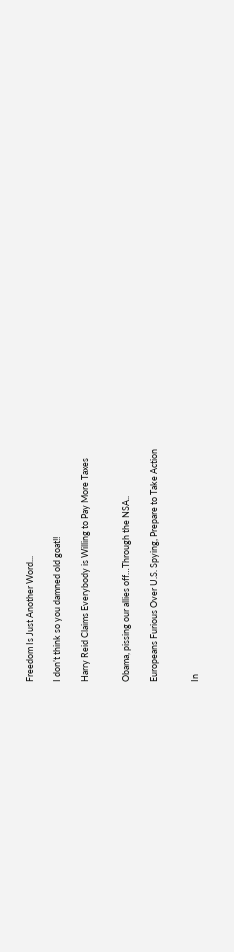Freedom Is Just Another Word...

I don’t think so you damned old goat!!

Harry Reid Claims Everybody is Willing to Pay More Taxes


Obama, pissing our allies off…Through the NSA..

Europeans Furious Over U.S. Spying, Prepare to Take Action


In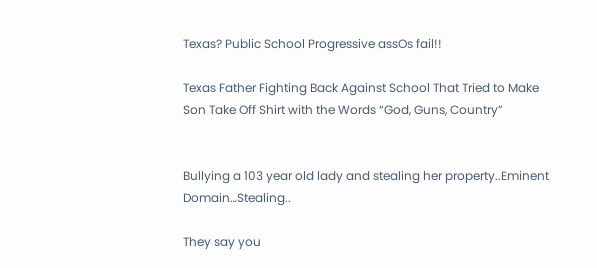Texas? Public School Progressive assOs fail!!

Texas Father Fighting Back Against School That Tried to Make Son Take Off Shirt with the Words “God, Guns, Country”


Bullying a 103 year old lady and stealing her property..Eminent Domain…Stealing..

They say you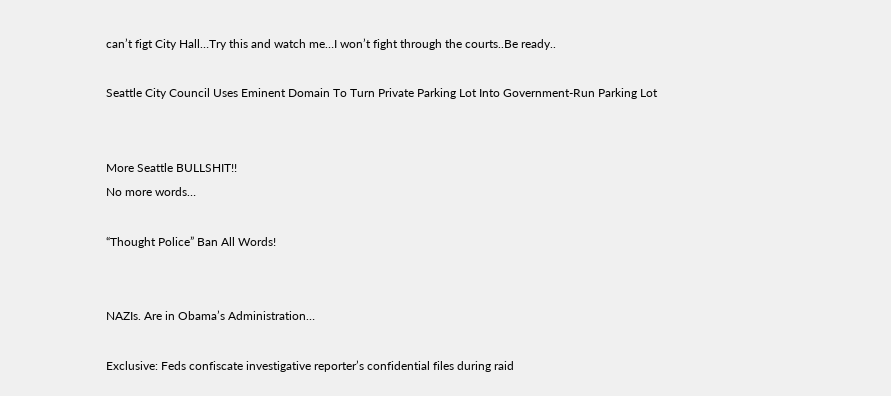can’t figt City Hall…Try this and watch me…I won’t fight through the courts..Be ready..

Seattle City Council Uses Eminent Domain To Turn Private Parking Lot Into Government-Run Parking Lot


More Seattle BULLSHIT!!
No more words…

“Thought Police” Ban All Words!


NAZIs. Are in Obama’s Administration…

Exclusive: Feds confiscate investigative reporter’s confidential files during raid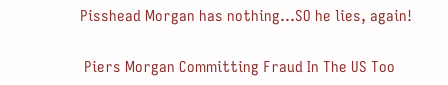Pisshead Morgan has nothing…SO he lies, again!

 Piers Morgan Committing Fraud In The US Too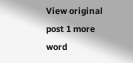View original post 1 more word